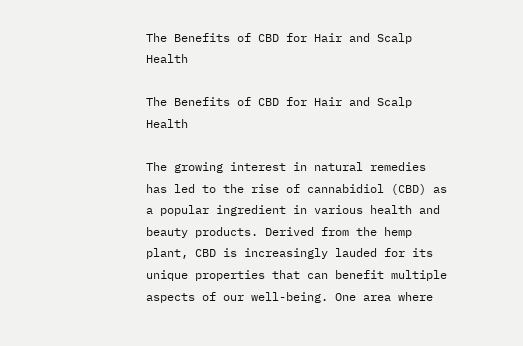The Benefits of CBD for Hair and Scalp Health

The Benefits of CBD for Hair and Scalp Health

The growing interest in natural remedies has led to the rise of cannabidiol (CBD) as a popular ingredient in various health and beauty products. Derived from the hemp plant, CBD is increasingly lauded for its unique properties that can benefit multiple aspects of our well-being. One area where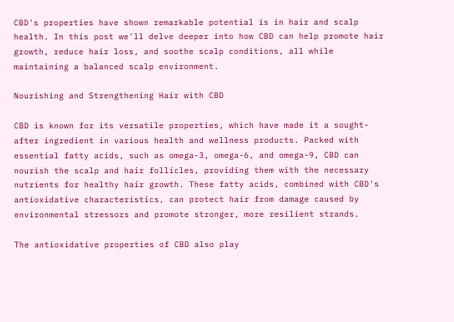CBD's properties have shown remarkable potential is in hair and scalp health. In this post we'll delve deeper into how CBD can help promote hair growth, reduce hair loss, and soothe scalp conditions, all while maintaining a balanced scalp environment.

Nourishing and Strengthening Hair with CBD

CBD is known for its versatile properties, which have made it a sought-after ingredient in various health and wellness products. Packed with essential fatty acids, such as omega-3, omega-6, and omega-9, CBD can nourish the scalp and hair follicles, providing them with the necessary nutrients for healthy hair growth. These fatty acids, combined with CBD's antioxidative characteristics, can protect hair from damage caused by environmental stressors and promote stronger, more resilient strands.

The antioxidative properties of CBD also play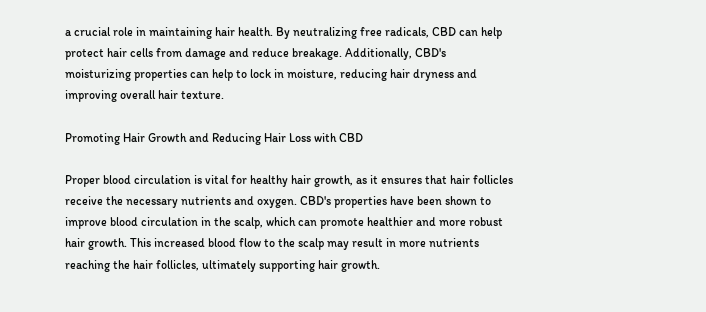a crucial role in maintaining hair health. By neutralizing free radicals, CBD can help protect hair cells from damage and reduce breakage. Additionally, CBD's moisturizing properties can help to lock in moisture, reducing hair dryness and improving overall hair texture.

Promoting Hair Growth and Reducing Hair Loss with CBD

Proper blood circulation is vital for healthy hair growth, as it ensures that hair follicles receive the necessary nutrients and oxygen. CBD's properties have been shown to improve blood circulation in the scalp, which can promote healthier and more robust hair growth. This increased blood flow to the scalp may result in more nutrients reaching the hair follicles, ultimately supporting hair growth.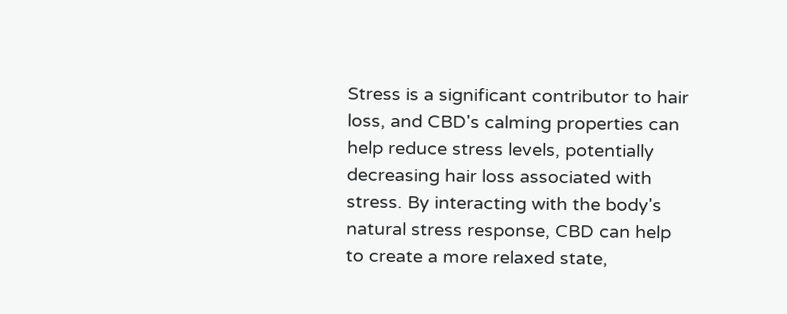Stress is a significant contributor to hair loss, and CBD's calming properties can help reduce stress levels, potentially decreasing hair loss associated with stress. By interacting with the body's natural stress response, CBD can help to create a more relaxed state,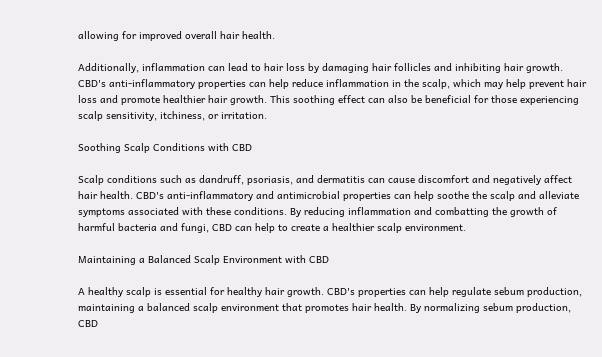allowing for improved overall hair health.

Additionally, inflammation can lead to hair loss by damaging hair follicles and inhibiting hair growth. CBD's anti-inflammatory properties can help reduce inflammation in the scalp, which may help prevent hair loss and promote healthier hair growth. This soothing effect can also be beneficial for those experiencing scalp sensitivity, itchiness, or irritation.

Soothing Scalp Conditions with CBD

Scalp conditions such as dandruff, psoriasis, and dermatitis can cause discomfort and negatively affect hair health. CBD's anti-inflammatory and antimicrobial properties can help soothe the scalp and alleviate symptoms associated with these conditions. By reducing inflammation and combatting the growth of harmful bacteria and fungi, CBD can help to create a healthier scalp environment.

Maintaining a Balanced Scalp Environment with CBD

A healthy scalp is essential for healthy hair growth. CBD's properties can help regulate sebum production, maintaining a balanced scalp environment that promotes hair health. By normalizing sebum production, CBD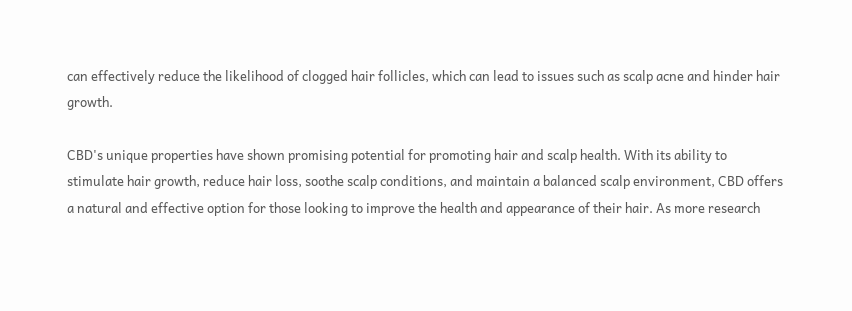can effectively reduce the likelihood of clogged hair follicles, which can lead to issues such as scalp acne and hinder hair growth.

CBD's unique properties have shown promising potential for promoting hair and scalp health. With its ability to stimulate hair growth, reduce hair loss, soothe scalp conditions, and maintain a balanced scalp environment, CBD offers a natural and effective option for those looking to improve the health and appearance of their hair. As more research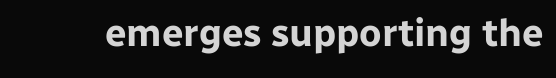emerges supporting the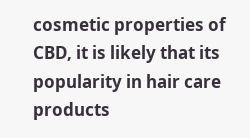cosmetic properties of CBD, it is likely that its popularity in hair care products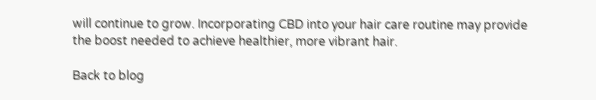will continue to grow. Incorporating CBD into your hair care routine may provide the boost needed to achieve healthier, more vibrant hair.

Back to blog